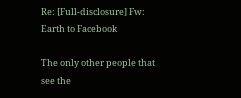Re: [Full-disclosure] Fw: Earth to Facebook

The only other people that see the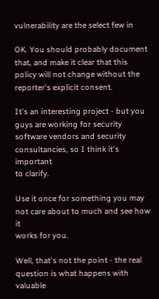vulnerability are the select few in

OK. You should probably document that, and make it clear that this
policy will not change without the reporter's explicit consent.

It's an interesting project - but you guys are working for security
software vendors and security consultancies, so I think it's important
to clarify.

Use it once for something you may not care about to much and see how it
works for you.

Well, that's not the point - the real question is what happens with
valuable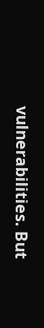vulnerabilities. But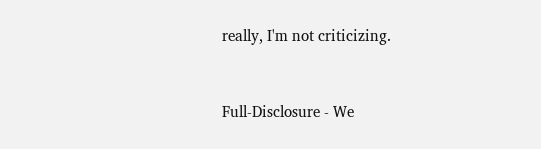really, I'm not criticizing.


Full-Disclosure - We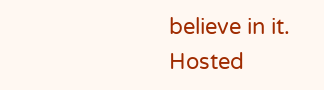believe in it.
Hosted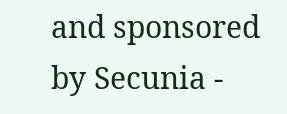and sponsored by Secunia -